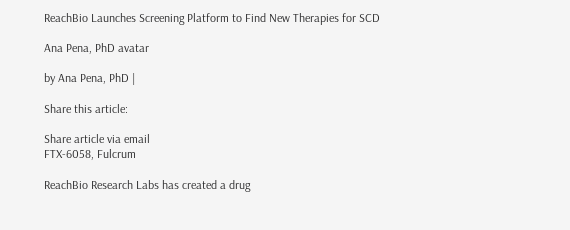ReachBio Launches Screening Platform to Find New Therapies for SCD

Ana Pena, PhD avatar

by Ana Pena, PhD |

Share this article:

Share article via email
FTX-6058, Fulcrum

ReachBio Research Labs has created a drug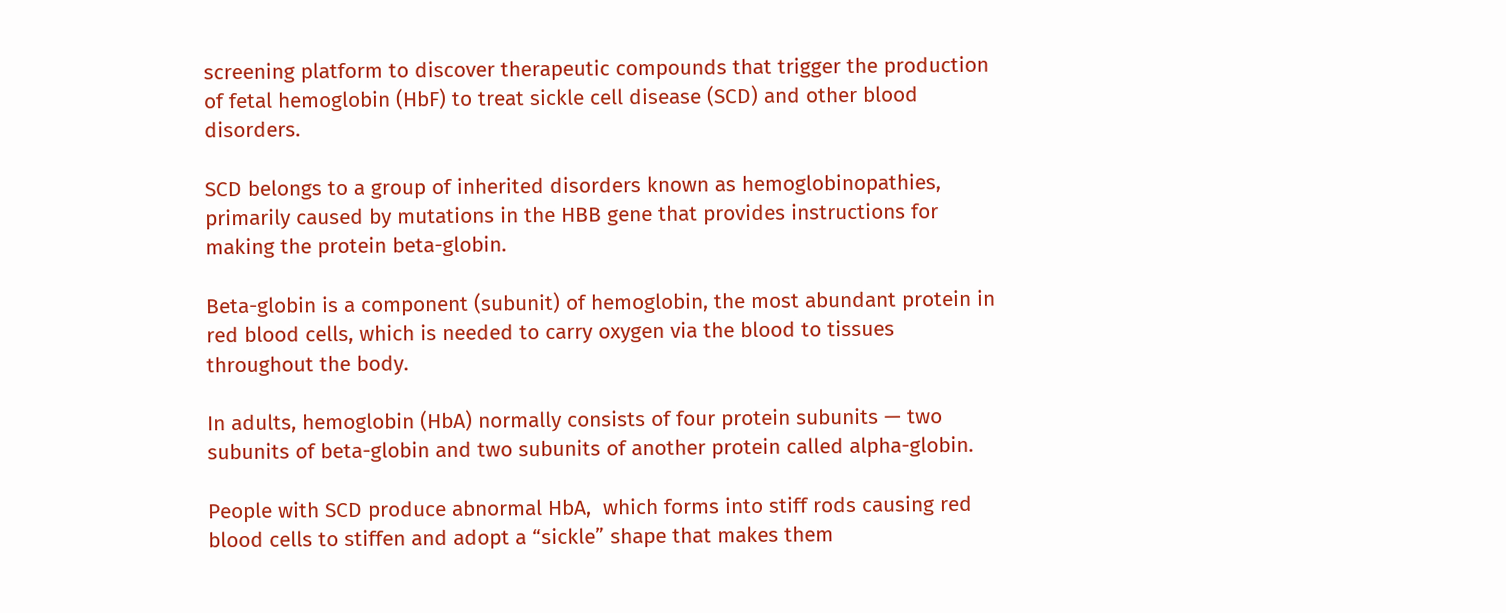screening platform to discover therapeutic compounds that trigger the production of fetal hemoglobin (HbF) to treat sickle cell disease (SCD) and other blood disorders.

SCD belongs to a group of inherited disorders known as hemoglobinopathies, primarily caused by mutations in the HBB gene that provides instructions for making the protein beta-globin.

Beta-globin is a component (subunit) of hemoglobin, the most abundant protein in red blood cells, which is needed to carry oxygen via the blood to tissues throughout the body.

In adults, hemoglobin (HbA) normally consists of four protein subunits — two subunits of beta-globin and two subunits of another protein called alpha-globin.

People with SCD produce abnormal HbA,  which forms into stiff rods causing red blood cells to stiffen and adopt a “sickle” shape that makes them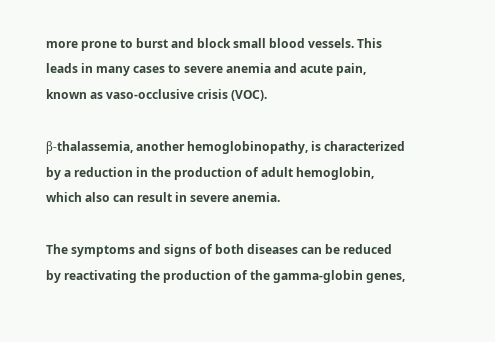more prone to burst and block small blood vessels. This leads in many cases to severe anemia and acute pain, known as vaso-occlusive crisis (VOC).

β-thalassemia, another hemoglobinopathy, is characterized by a reduction in the production of adult hemoglobin, which also can result in severe anemia.

The symptoms and signs of both diseases can be reduced by reactivating the production of the gamma-globin genes,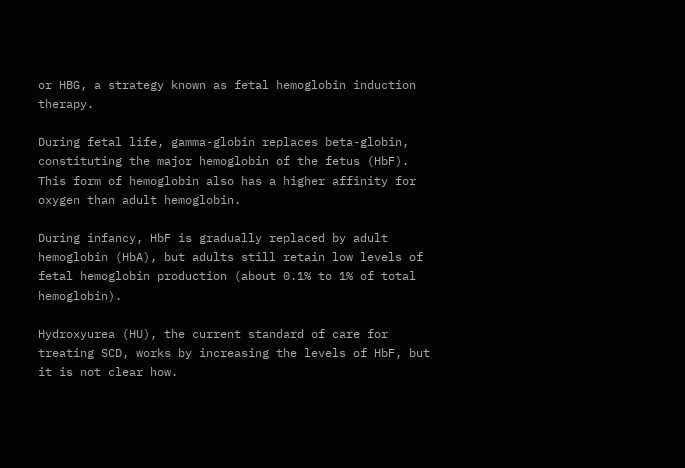or HBG, a strategy known as fetal hemoglobin induction therapy.

During fetal life, gamma-globin replaces beta-globin, constituting the major hemoglobin of the fetus (HbF). This form of hemoglobin also has a higher affinity for oxygen than adult hemoglobin.

During infancy, HbF is gradually replaced by adult hemoglobin (HbA), but adults still retain low levels of fetal hemoglobin production (about 0.1% to 1% of total hemoglobin).

Hydroxyurea (HU), the current standard of care for treating SCD, works by increasing the levels of HbF, but it is not clear how.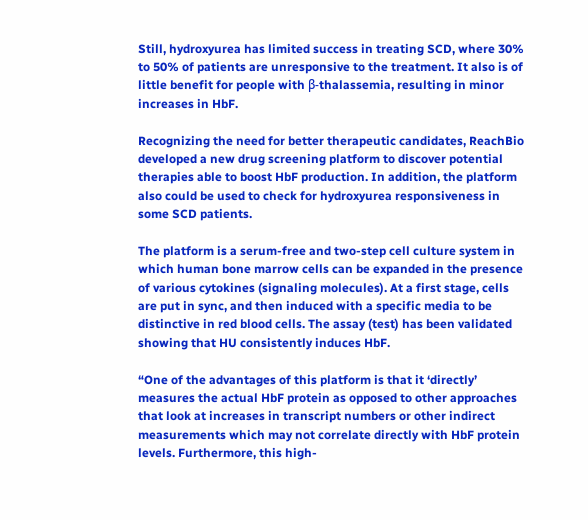Still, hydroxyurea has limited success in treating SCD, where 30% to 50% of patients are unresponsive to the treatment. It also is of little benefit for people with β-thalassemia, resulting in minor increases in HbF.

Recognizing the need for better therapeutic candidates, ReachBio developed a new drug screening platform to discover potential therapies able to boost HbF production. In addition, the platform also could be used to check for hydroxyurea responsiveness in some SCD patients.

The platform is a serum-free and two-step cell culture system in which human bone marrow cells can be expanded in the presence of various cytokines (signaling molecules). At a first stage, cells are put in sync, and then induced with a specific media to be distinctive in red blood cells. The assay (test) has been validated showing that HU consistently induces HbF.

“One of the advantages of this platform is that it ‘directly’ measures the actual HbF protein as opposed to other approaches that look at increases in transcript numbers or other indirect measurements which may not correlate directly with HbF protein levels. Furthermore, this high-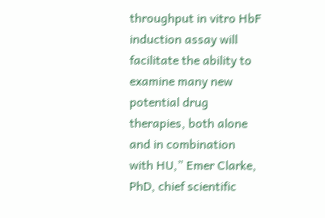throughput in vitro HbF induction assay will facilitate the ability to examine many new potential drug therapies, both alone and in combination with HU,” Emer Clarke, PhD, chief scientific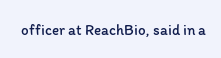officer at ReachBio, said in a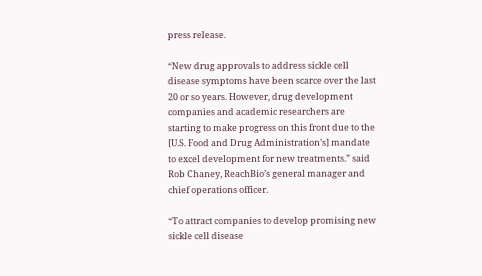press release.

“New drug approvals to address sickle cell disease symptoms have been scarce over the last 20 or so years. However, drug development companies and academic researchers are starting to make progress on this front due to the [U.S. Food and Drug Administration’s] mandate to excel development for new treatments.” said Rob Chaney, ReachBio’s general manager and chief operations officer.

“To attract companies to develop promising new sickle cell disease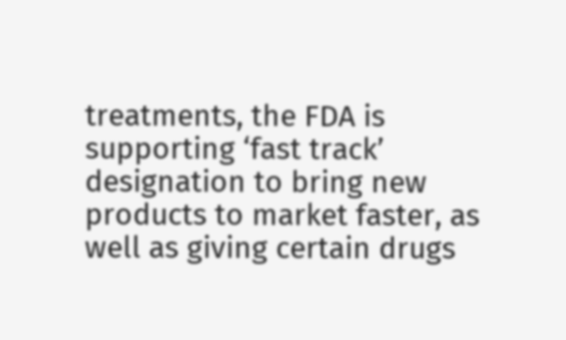treatments, the FDA is supporting ‘fast track’ designation to bring new products to market faster, as well as giving certain drugs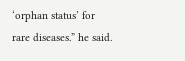‘orphan status’ for rare diseases.” he said.